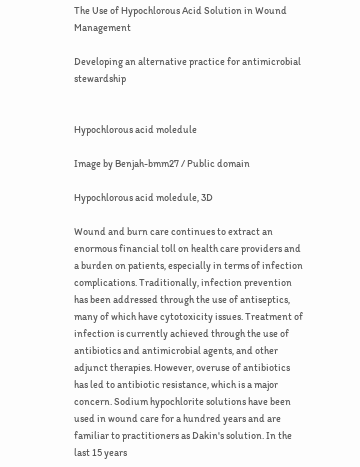The Use of Hypochlorous Acid Solution in Wound Management

Developing an alternative practice for antimicrobial stewardship


Hypochlorous acid moledule

Image by Benjah-bmm27 / Public domain

Hypochlorous acid moledule, 3D

Wound and burn care continues to extract an enormous financial toll on health care providers and a burden on patients, especially in terms of infection complications. Traditionally, infection prevention has been addressed through the use of antiseptics, many of which have cytotoxicity issues. Treatment of infection is currently achieved through the use of antibiotics and antimicrobial agents, and other adjunct therapies. However, overuse of antibiotics has led to antibiotic resistance, which is a major concern. Sodium hypochlorite solutions have been used in wound care for a hundred years and are familiar to practitioners as Dakin's solution. In the last 15 years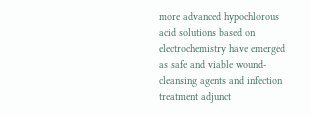more advanced hypochlorous acid solutions based on electrochemistry have emerged as safe and viable wound-cleansing agents and infection treatment adjunct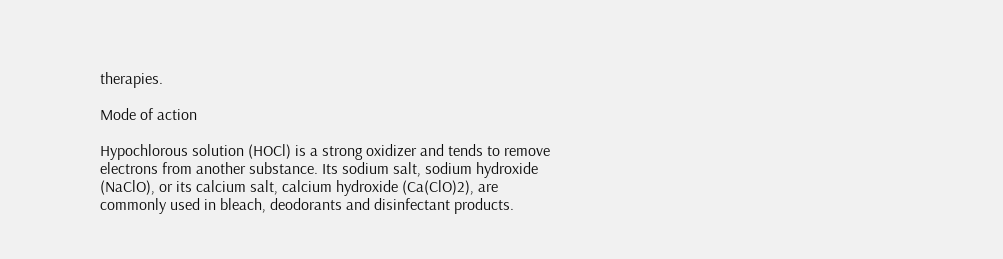therapies.

Mode of action

Hypochlorous solution (HOCl) is a strong oxidizer and tends to remove electrons from another substance. Its sodium salt, sodium hydroxide (NaClO), or its calcium salt, calcium hydroxide (Ca(ClO)2), are commonly used in bleach, deodorants and disinfectant products.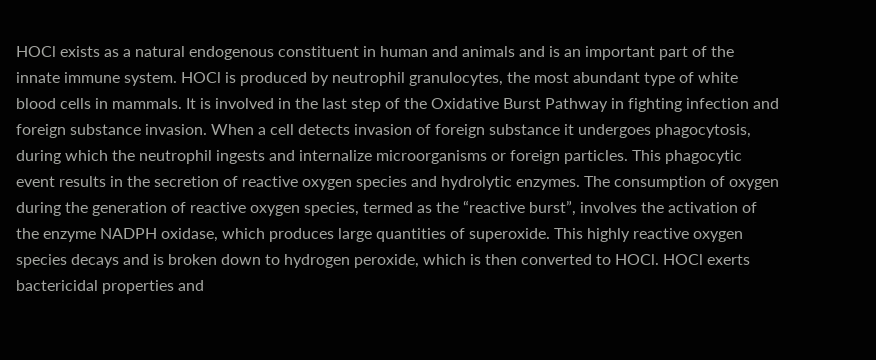HOCl exists as a natural endogenous constituent in human and animals and is an important part of the innate immune system. HOCl is produced by neutrophil granulocytes, the most abundant type of white blood cells in mammals. It is involved in the last step of the Oxidative Burst Pathway in fighting infection and foreign substance invasion. When a cell detects invasion of foreign substance it undergoes phagocytosis, during which the neutrophil ingests and internalize microorganisms or foreign particles. This phagocytic event results in the secretion of reactive oxygen species and hydrolytic enzymes. The consumption of oxygen during the generation of reactive oxygen species, termed as the “reactive burst”, involves the activation of the enzyme NADPH oxidase, which produces large quantities of superoxide. This highly reactive oxygen species decays and is broken down to hydrogen peroxide, which is then converted to HOCl. HOCl exerts bactericidal properties and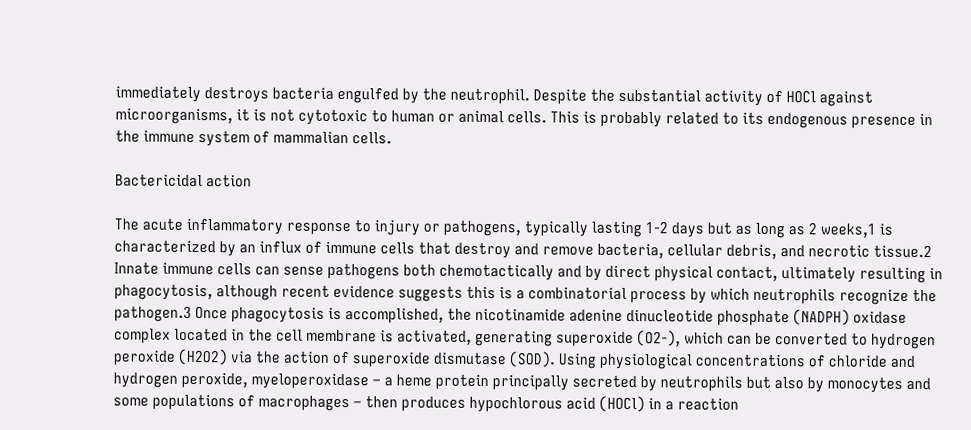immediately destroys bacteria engulfed by the neutrophil. Despite the substantial activity of HOCl against microorganisms, it is not cytotoxic to human or animal cells. This is probably related to its endogenous presence in the immune system of mammalian cells.

Bactericidal action

The acute inflammatory response to injury or pathogens, typically lasting 1-2 days but as long as 2 weeks,1 is characterized by an influx of immune cells that destroy and remove bacteria, cellular debris, and necrotic tissue.2 Innate immune cells can sense pathogens both chemotactically and by direct physical contact, ultimately resulting in phagocytosis, although recent evidence suggests this is a combinatorial process by which neutrophils recognize the pathogen.3 Once phagocytosis is accomplished, the nicotinamide adenine dinucleotide phosphate (NADPH) oxidase complex located in the cell membrane is activated, generating superoxide (O2-), which can be converted to hydrogen peroxide (H2O2) via the action of superoxide dismutase (SOD). Using physiological concentrations of chloride and hydrogen peroxide, myeloperoxidase – a heme protein principally secreted by neutrophils but also by monocytes and some populations of macrophages – then produces hypochlorous acid (HOCl) in a reaction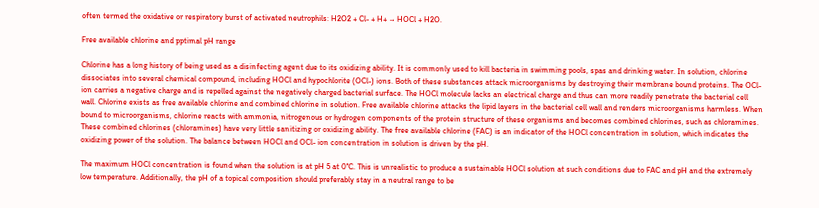often termed the oxidative or respiratory burst of activated neutrophils: H2O2 + Cl- + H+ → HOCl + H2O.

Free available chlorine and pptimal pH range

Chlorine has a long history of being used as a disinfecting agent due to its oxidizing ability. It is commonly used to kill bacteria in swimming pools, spas and drinking water. In solution, chlorine dissociates into several chemical compound, including HOCl and hypochlorite (OCl-) ions. Both of these substances attack microorganisms by destroying their membrane bound proteins. The OCl- ion carries a negative charge and is repelled against the negatively charged bacterial surface. The HOCl molecule lacks an electrical charge and thus can more readily penetrate the bacterial cell wall. Chlorine exists as free available chlorine and combined chlorine in solution. Free available chlorine attacks the lipid layers in the bacterial cell wall and renders microorganisms harmless. When bound to microorganisms, chlorine reacts with ammonia, nitrogenous or hydrogen components of the protein structure of these organisms and becomes combined chlorines, such as chloramines. These combined chlorines (chloramines) have very little sanitizing or oxidizing ability. The free available chlorine (FAC) is an indicator of the HOCl concentration in solution, which indicates the oxidizing power of the solution. The balance between HOCl and OCl- ion concentration in solution is driven by the pH.

The maximum HOCl concentration is found when the solution is at pH 5 at 0°C. This is unrealistic to produce a sustainable HOCl solution at such conditions due to FAC and pH and the extremely low temperature. Additionally, the pH of a topical composition should preferably stay in a neutral range to be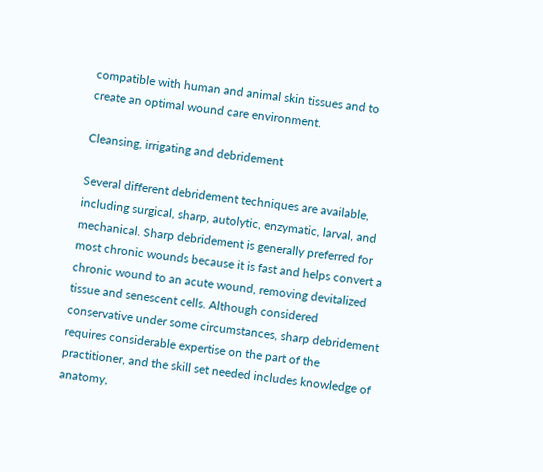compatible with human and animal skin tissues and to create an optimal wound care environment.

Cleansing, irrigating and debridement

Several different debridement techniques are available, including surgical, sharp, autolytic, enzymatic, larval, and mechanical. Sharp debridement is generally preferred for most chronic wounds because it is fast and helps convert a chronic wound to an acute wound, removing devitalized tissue and senescent cells. Although considered conservative under some circumstances, sharp debridement requires considerable expertise on the part of the practitioner, and the skill set needed includes knowledge of anatomy,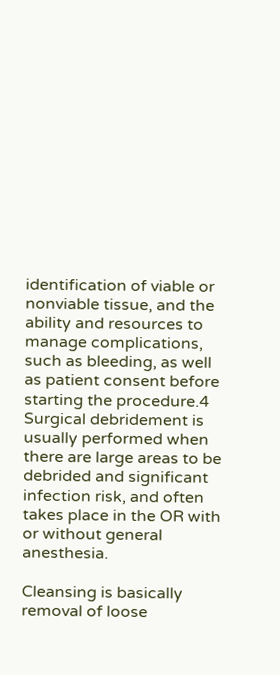identification of viable or nonviable tissue, and the ability and resources to manage complications, such as bleeding, as well as patient consent before starting the procedure.4 Surgical debridement is usually performed when there are large areas to be debrided and significant infection risk, and often takes place in the OR with or without general anesthesia.

Cleansing is basically removal of loose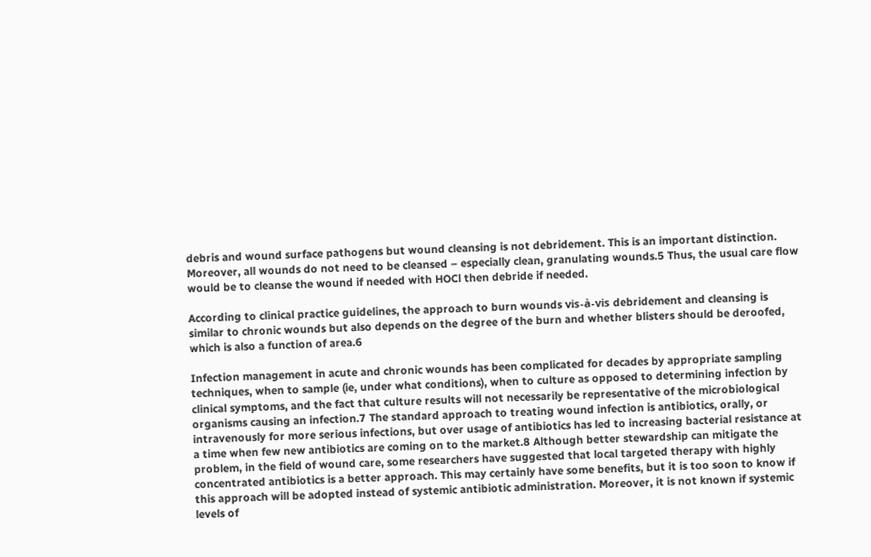debris and wound surface pathogens but wound cleansing is not debridement. This is an important distinction. Moreover, all wounds do not need to be cleansed – especially clean, granulating wounds.5 Thus, the usual care flow would be to cleanse the wound if needed with HOCl then debride if needed.

According to clinical practice guidelines, the approach to burn wounds vis-à-vis debridement and cleansing is similar to chronic wounds but also depends on the degree of the burn and whether blisters should be deroofed, which is also a function of area.6

Infection management in acute and chronic wounds has been complicated for decades by appropriate sampling techniques, when to sample (ie, under what conditions), when to culture as opposed to determining infection by clinical symptoms, and the fact that culture results will not necessarily be representative of the microbiological organisms causing an infection.7 The standard approach to treating wound infection is antibiotics, orally, or intravenously for more serious infections, but over usage of antibiotics has led to increasing bacterial resistance at a time when few new antibiotics are coming on to the market.8 Although better stewardship can mitigate the problem, in the field of wound care, some researchers have suggested that local targeted therapy with highly concentrated antibiotics is a better approach. This may certainly have some benefits, but it is too soon to know if this approach will be adopted instead of systemic antibiotic administration. Moreover, it is not known if systemic levels of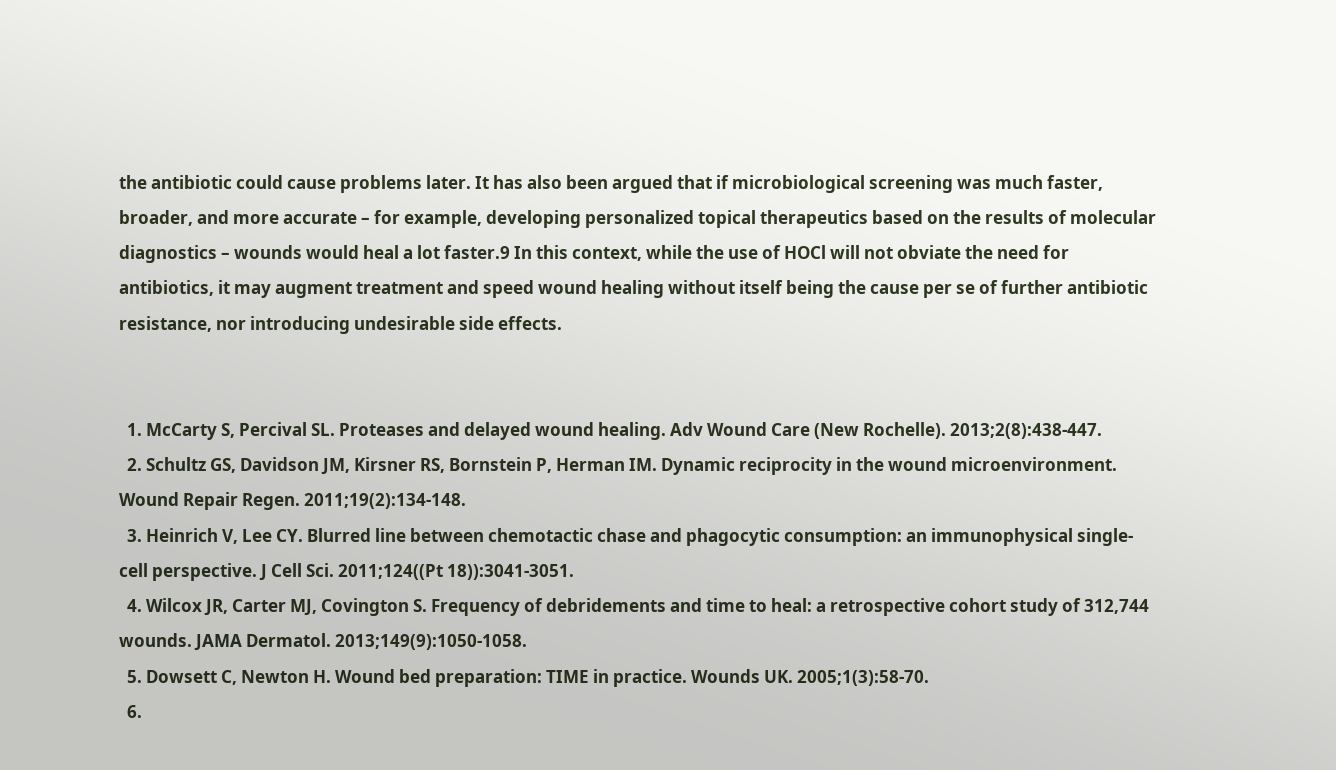the antibiotic could cause problems later. It has also been argued that if microbiological screening was much faster, broader, and more accurate – for example, developing personalized topical therapeutics based on the results of molecular diagnostics – wounds would heal a lot faster.9 In this context, while the use of HOCl will not obviate the need for antibiotics, it may augment treatment and speed wound healing without itself being the cause per se of further antibiotic resistance, nor introducing undesirable side effects.


  1. McCarty S, Percival SL. Proteases and delayed wound healing. Adv Wound Care (New Rochelle). 2013;2(8):438-447.
  2. Schultz GS, Davidson JM, Kirsner RS, Bornstein P, Herman IM. Dynamic reciprocity in the wound microenvironment. Wound Repair Regen. 2011;19(2):134-148.
  3. Heinrich V, Lee CY. Blurred line between chemotactic chase and phagocytic consumption: an immunophysical single-cell perspective. J Cell Sci. 2011;124((Pt 18)):3041-3051.
  4. Wilcox JR, Carter MJ, Covington S. Frequency of debridements and time to heal: a retrospective cohort study of 312,744 wounds. JAMA Dermatol. 2013;149(9):1050-1058.
  5. Dowsett C, Newton H. Wound bed preparation: TIME in practice. Wounds UK. 2005;1(3):58-70.
  6.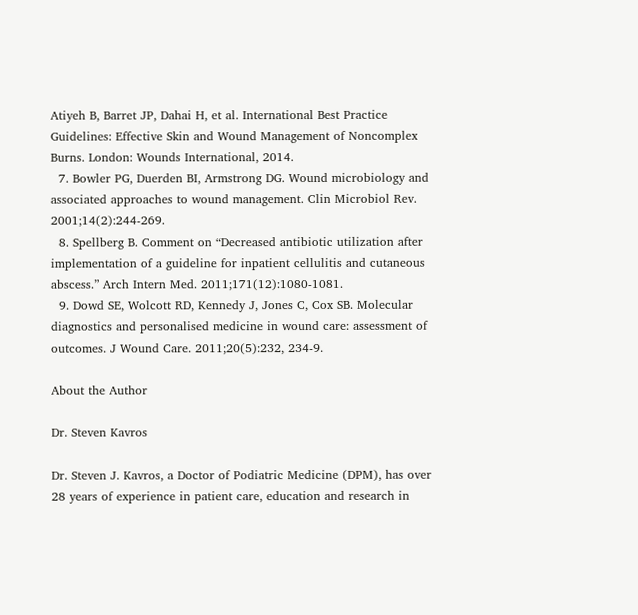Atiyeh B, Barret JP, Dahai H, et al. International Best Practice Guidelines: Effective Skin and Wound Management of Noncomplex Burns. London: Wounds International, 2014.
  7. Bowler PG, Duerden BI, Armstrong DG. Wound microbiology and associated approaches to wound management. Clin Microbiol Rev. 2001;14(2):244-269.
  8. Spellberg B. Comment on “Decreased antibiotic utilization after implementation of a guideline for inpatient cellulitis and cutaneous abscess.” Arch Intern Med. 2011;171(12):1080-1081.
  9. Dowd SE, Wolcott RD, Kennedy J, Jones C, Cox SB. Molecular diagnostics and personalised medicine in wound care: assessment of outcomes. J Wound Care. 2011;20(5):232, 234-9.

About the Author

Dr. Steven Kavros

Dr. Steven J. Kavros, a Doctor of Podiatric Medicine (DPM), has over 28 years of experience in patient care, education and research in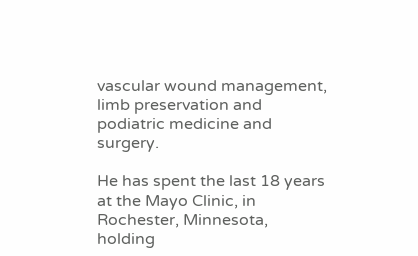vascular wound management, limb preservation and podiatric medicine and surgery.

He has spent the last 18 years at the Mayo Clinic, in Rochester, Minnesota, holding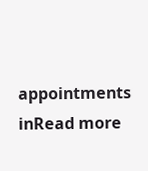appointments inRead more